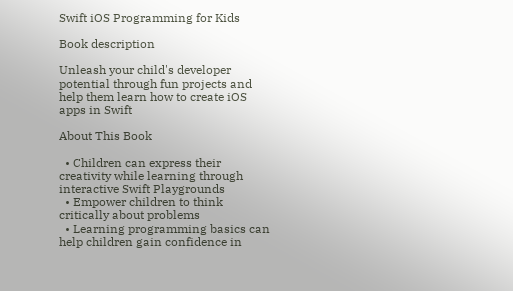Swift iOS Programming for Kids

Book description

Unleash your child's developer potential through fun projects and help them learn how to create iOS apps in Swift

About This Book

  • Children can express their creativity while learning through interactive Swift Playgrounds
  • Empower children to think critically about problems
  • Learning programming basics can help children gain confidence in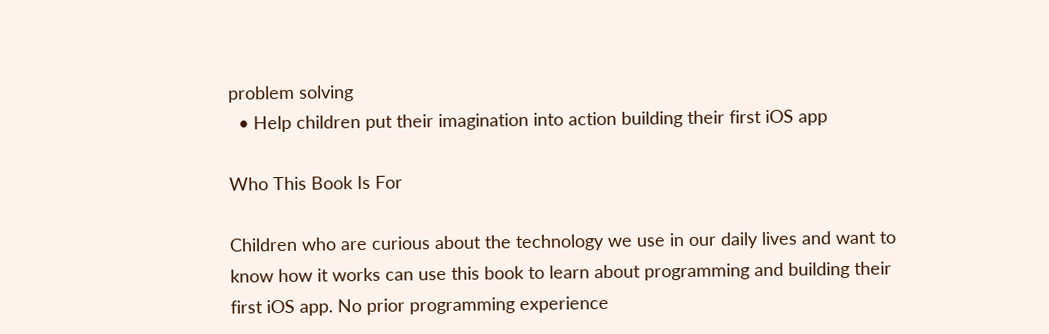problem solving
  • Help children put their imagination into action building their first iOS app

Who This Book Is For

Children who are curious about the technology we use in our daily lives and want to know how it works can use this book to learn about programming and building their first iOS app. No prior programming experience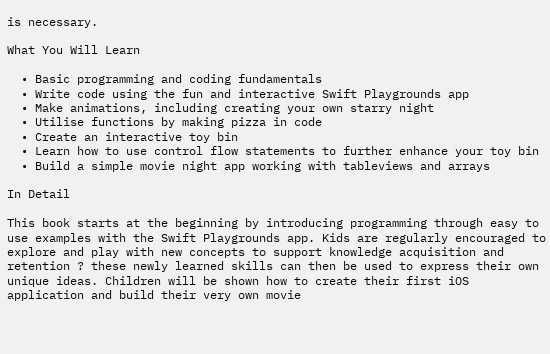is necessary.

What You Will Learn

  • Basic programming and coding fundamentals
  • Write code using the fun and interactive Swift Playgrounds app
  • Make animations, including creating your own starry night
  • Utilise functions by making pizza in code
  • Create an interactive toy bin
  • Learn how to use control flow statements to further enhance your toy bin
  • Build a simple movie night app working with tableviews and arrays

In Detail

This book starts at the beginning by introducing programming through easy to use examples with the Swift Playgrounds app. Kids are regularly encouraged to explore and play with new concepts to support knowledge acquisition and retention ? these newly learned skills can then be used to express their own unique ideas. Children will be shown how to create their first iOS application and build their very own movie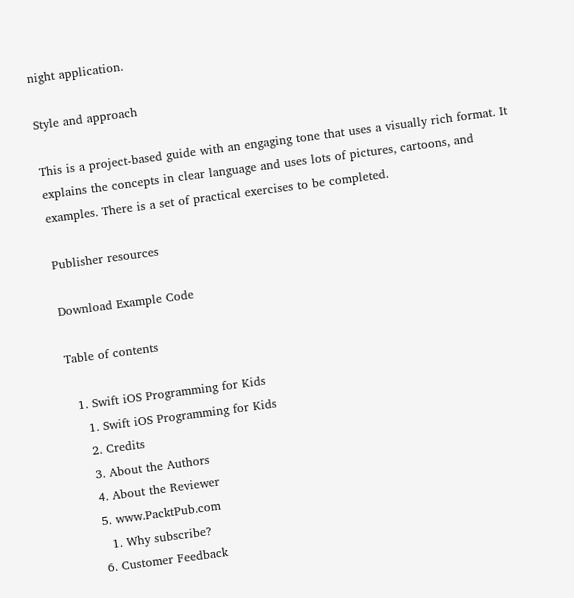night application.

Style and approach

This is a project-based guide with an engaging tone that uses a visually rich format. It explains the concepts in clear language and uses lots of pictures, cartoons, and examples. There is a set of practical exercises to be completed.

Publisher resources

Download Example Code

Table of contents

  1. Swift iOS Programming for Kids
    1. Swift iOS Programming for Kids
    2. Credits
    3. About the Authors
    4. About the Reviewer
    5. www.PacktPub.com
      1. Why subscribe?
    6. Customer Feedback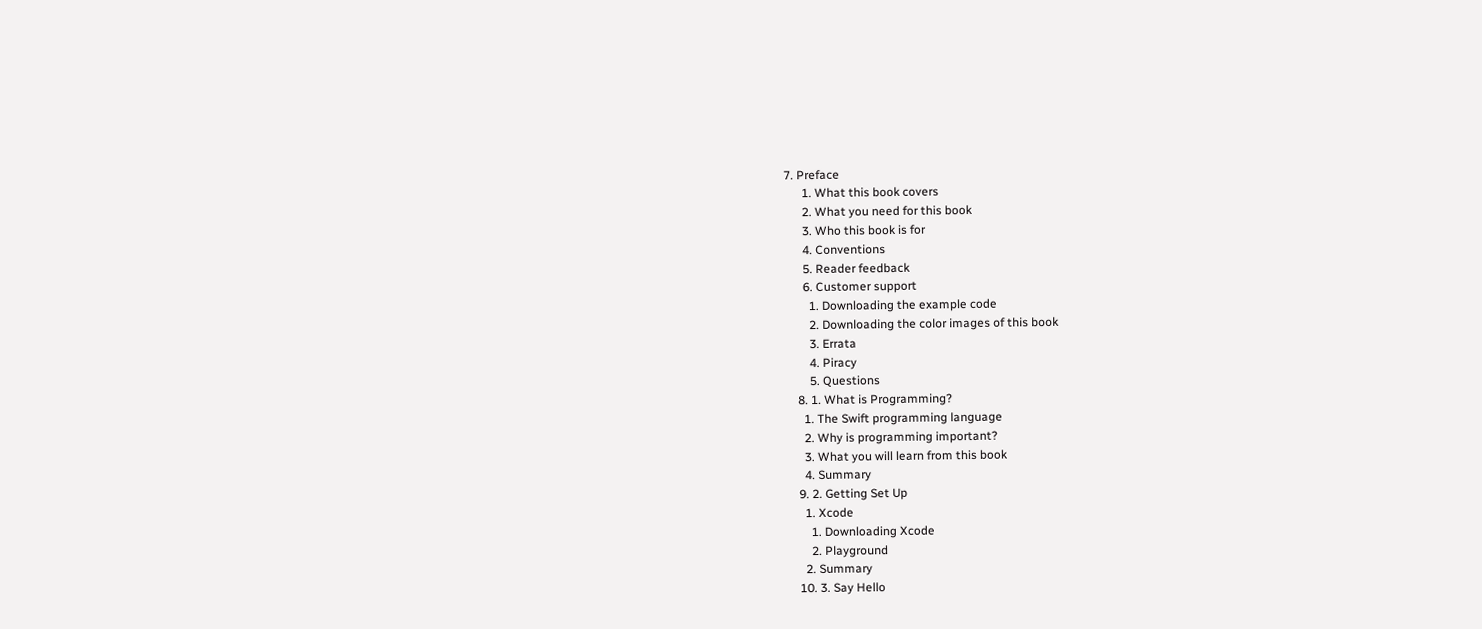7. Preface
      1. What this book covers
      2. What you need for this book
      3. Who this book is for
      4. Conventions
      5. Reader feedback
      6. Customer support
        1. Downloading the example code
        2. Downloading the color images of this book
        3. Errata
        4. Piracy
        5. Questions
    8. 1. What is Programming?
      1. The Swift programming language
      2. Why is programming important?
      3. What you will learn from this book
      4. Summary
    9. 2. Getting Set Up
      1. Xcode
        1. Downloading Xcode
        2. Playground
      2. Summary
    10. 3. Say Hello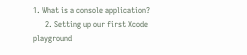1. What is a console application?
      2. Setting up our first Xcode playground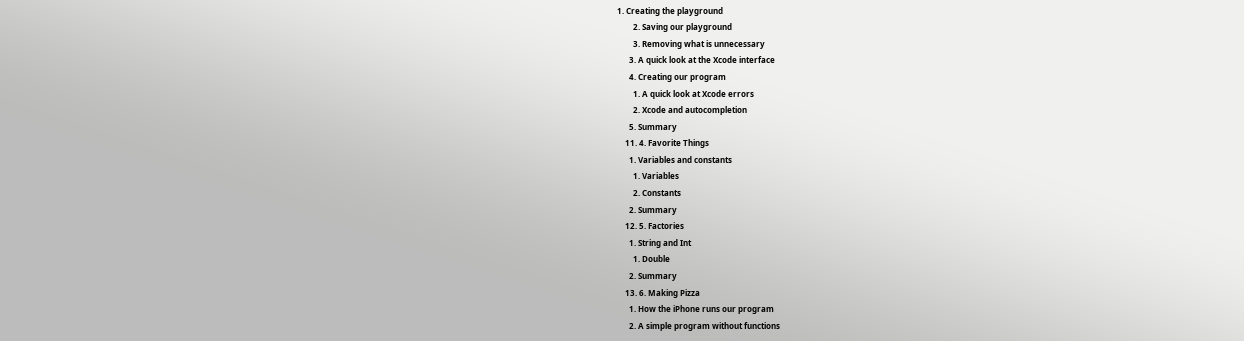1. Creating the playground
        2. Saving our playground
        3. Removing what is unnecessary
      3. A quick look at the Xcode interface
      4. Creating our program
        1. A quick look at Xcode errors
        2. Xcode and autocompletion
      5. Summary
    11. 4. Favorite Things
      1. Variables and constants
        1. Variables
        2. Constants
      2. Summary
    12. 5. Factories
      1. String and Int
        1. Double
      2. Summary
    13. 6. Making Pizza
      1. How the iPhone runs our program
      2. A simple program without functions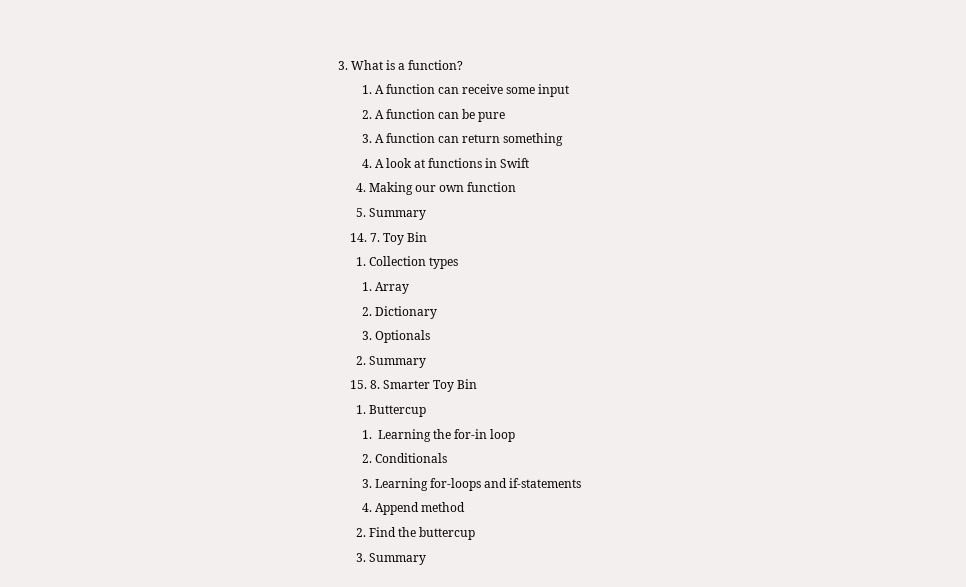3. What is a function?
        1. A function can receive some input
        2. A function can be pure
        3. A function can return something
        4. A look at functions in Swift
      4. Making our own function
      5. Summary
    14. 7. Toy Bin
      1. Collection types
        1. Array
        2. Dictionary
        3. Optionals
      2. Summary
    15. 8. Smarter Toy Bin
      1. Buttercup
        1.  Learning the for-in loop
        2. Conditionals
        3. Learning for-loops and if-statements
        4. Append method
      2. Find the buttercup
      3. Summary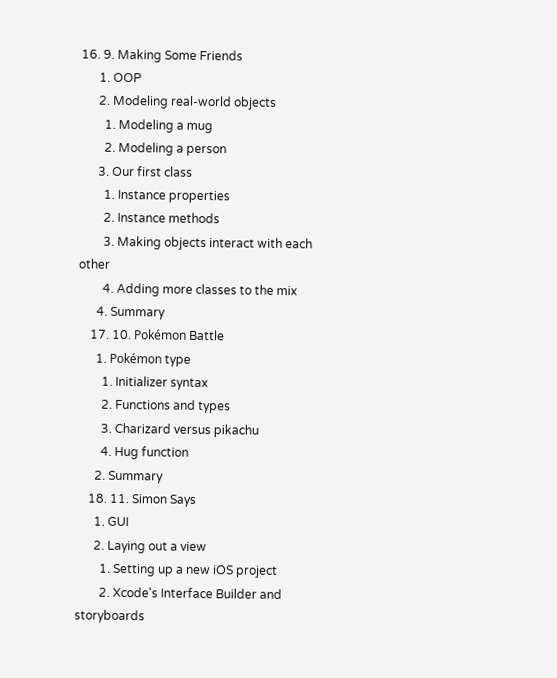16. 9. Making Some Friends
      1. OOP
      2. Modeling real-world objects
        1. Modeling a mug
        2. Modeling a person
      3. Our first class
        1. Instance properties
        2. Instance methods
        3. Making objects interact with each other
        4. Adding more classes to the mix
      4. Summary
    17. 10. Pokémon Battle
      1. Pokémon type
        1. Initializer syntax
        2. Functions and types
        3. Charizard versus pikachu
        4. Hug function
      2. Summary
    18. 11. Simon Says
      1. GUI
      2. Laying out a view
        1. Setting up a new iOS project
        2. Xcode's Interface Builder and storyboards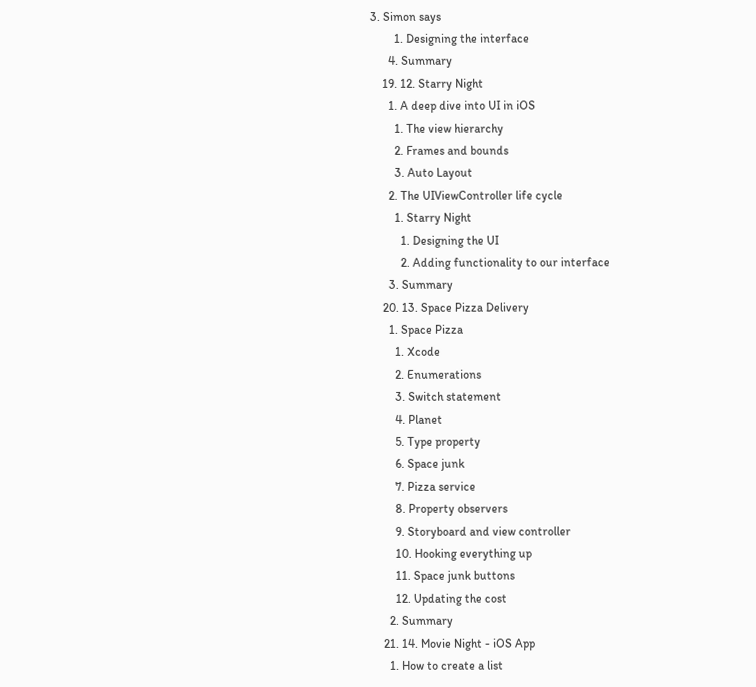3. Simon says
        1. Designing the interface
      4. Summary
    19. 12. Starry Night
      1. A deep dive into UI in iOS
        1. The view hierarchy
        2. Frames and bounds
        3. Auto Layout
      2. The UIViewController life cycle
        1. Starry Night
          1. Designing the UI
          2. Adding functionality to our interface
      3. Summary
    20. 13. Space Pizza Delivery
      1. Space Pizza
        1. Xcode
        2. Enumerations
        3. Switch statement
        4. Planet
        5. Type property
        6. Space junk
        7. Pizza service
        8. Property observers
        9. Storyboard and view controller
        10. Hooking everything up
        11. Space junk buttons
        12. Updating the cost
      2. Summary
    21. 14. Movie Night - iOS App
      1. How to create a list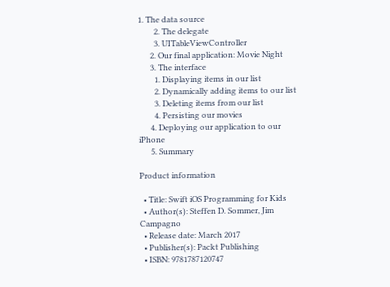1. The data source
        2. The delegate
        3. UITableViewController
      2. Our final application: Movie Night
      3. The interface
        1. Displaying items in our list
        2. Dynamically adding items to our list
        3. Deleting items from our list
        4. Persisting our movies
      4. Deploying our application to our iPhone
      5. Summary

Product information

  • Title: Swift iOS Programming for Kids
  • Author(s): Steffen D. Sommer, Jim Campagno
  • Release date: March 2017
  • Publisher(s): Packt Publishing
  • ISBN: 9781787120747